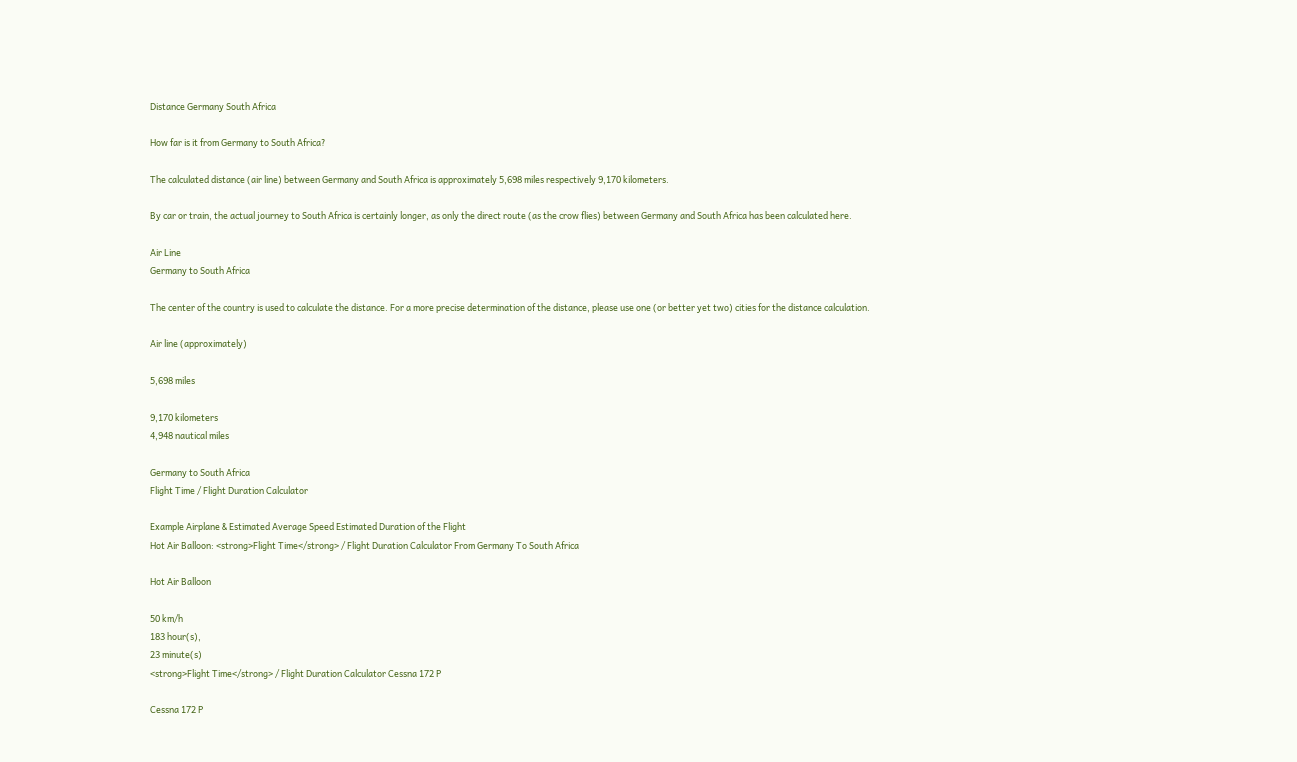Distance Germany South Africa

How far is it from Germany to South Africa?

The calculated distance (air line) between Germany and South Africa is approximately 5,698 miles respectively 9,170 kilometers.

By car or train, the actual journey to South Africa is certainly longer, as only the direct route (as the crow flies) between Germany and South Africa has been calculated here.

Air Line
Germany to South Africa

The center of the country is used to calculate the distance. For a more precise determination of the distance, please use one (or better yet two) cities for the distance calculation.

Air line (approximately)

5,698 miles

9,170 kilometers
4,948 nautical miles

Germany to South Africa
Flight Time / Flight Duration Calculator

Example Airplane & Estimated Average Speed Estimated Duration of the Flight
Hot Air Balloon: <strong>Flight Time</strong> / Flight Duration Calculator From Germany To South Africa

Hot Air Balloon

50 km/h
183 hour(s),
23 minute(s)
<strong>Flight Time</strong> / Flight Duration Calculator Cessna 172 P

Cessna 172 P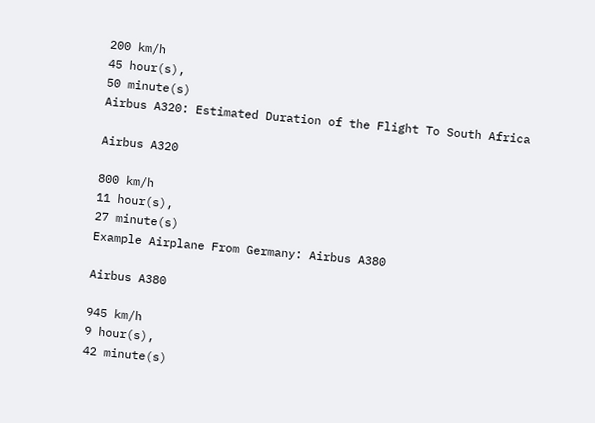200 km/h
45 hour(s),
50 minute(s)
Airbus A320: Estimated Duration of the Flight To South Africa

Airbus A320

800 km/h
11 hour(s),
27 minute(s)
Example Airplane From Germany: Airbus A380

Airbus A380

945 km/h
9 hour(s),
42 minute(s)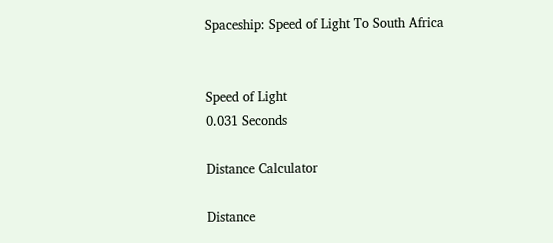Spaceship: Speed of Light To South Africa


Speed of Light
0.031 Seconds

Distance Calculator

Distance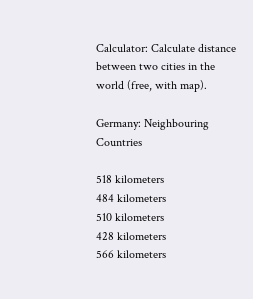Calculator: Calculate distance between two cities in the world (free, with map).

Germany: Neighbouring Countries

518 kilometers
484 kilometers
510 kilometers
428 kilometers
566 kilometers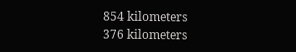854 kilometers
376 kilometers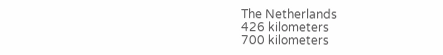The Netherlands
426 kilometers
700 kilometers